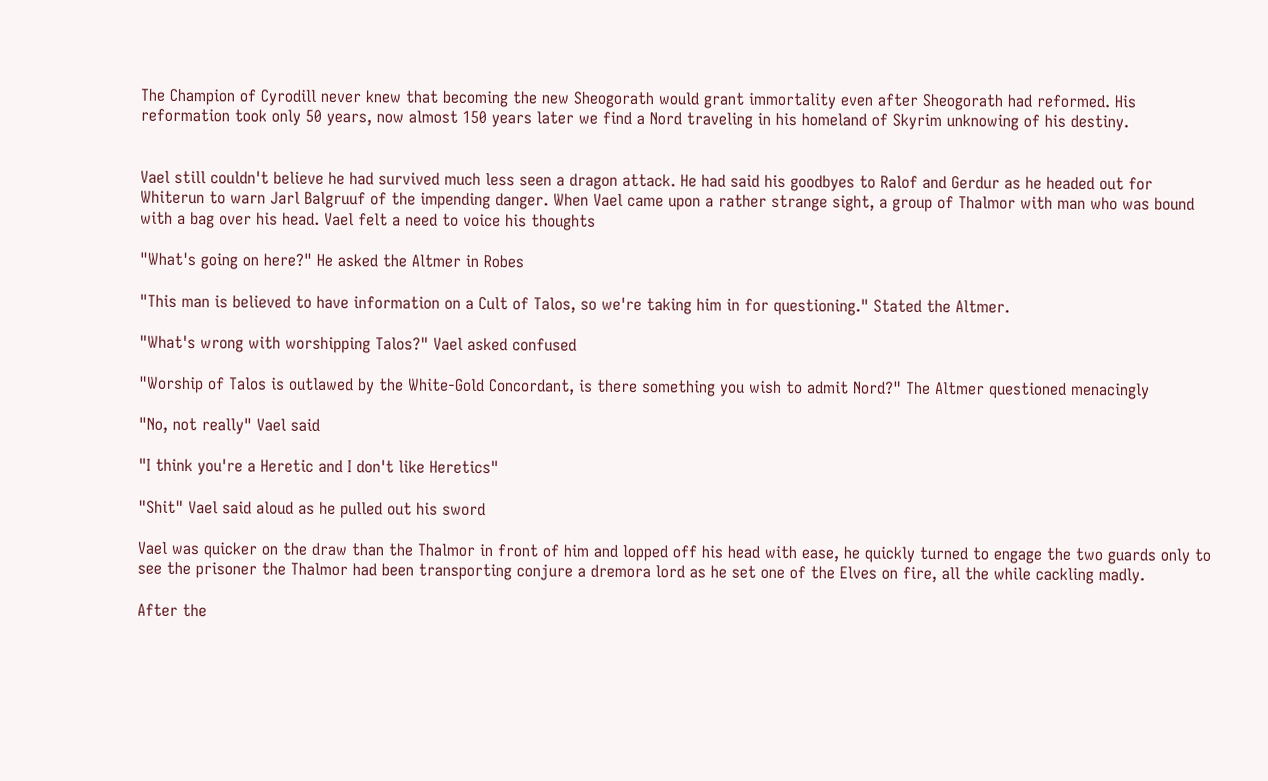The Champion of Cyrodill never knew that becoming the new Sheogorath would grant immortality even after Sheogorath had reformed. His reformation took only 50 years, now almost 150 years later we find a Nord traveling in his homeland of Skyrim unknowing of his destiny.


Vael still couldn't believe he had survived much less seen a dragon attack. He had said his goodbyes to Ralof and Gerdur as he headed out for Whiterun to warn Jarl Balgruuf of the impending danger. When Vael came upon a rather strange sight, a group of Thalmor with man who was bound with a bag over his head. Vael felt a need to voice his thoughts

"What's going on here?" He asked the Altmer in Robes

"This man is believed to have information on a Cult of Talos, so we're taking him in for questioning." Stated the Altmer.

"What's wrong with worshipping Talos?" Vael asked confused

"Worship of Talos is outlawed by the White-Gold Concordant, is there something you wish to admit Nord?" The Altmer questioned menacingly

"No, not really" Vael said

"I think you're a Heretic and I don't like Heretics"

"Shit" Vael said aloud as he pulled out his sword

Vael was quicker on the draw than the Thalmor in front of him and lopped off his head with ease, he quickly turned to engage the two guards only to see the prisoner the Thalmor had been transporting conjure a dremora lord as he set one of the Elves on fire, all the while cackling madly.

After the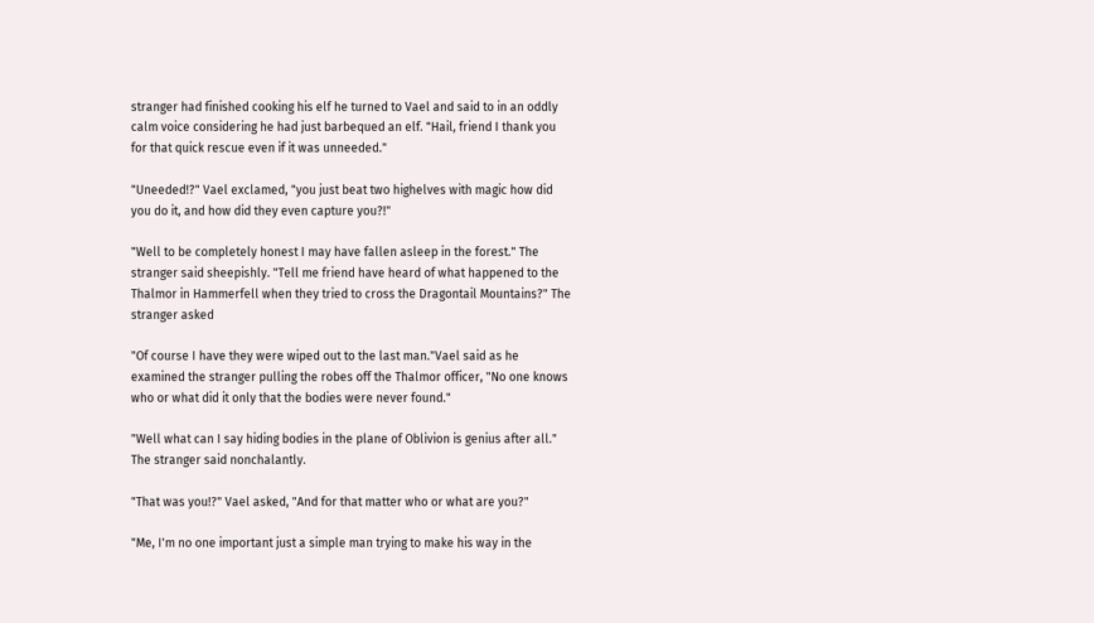stranger had finished cooking his elf he turned to Vael and said to in an oddly calm voice considering he had just barbequed an elf. "Hail, friend I thank you for that quick rescue even if it was unneeded."

"Uneeded!?" Vael exclamed, "you just beat two highelves with magic how did you do it, and how did they even capture you?!"

"Well to be completely honest I may have fallen asleep in the forest." The stranger said sheepishly. "Tell me friend have heard of what happened to the Thalmor in Hammerfell when they tried to cross the Dragontail Mountains?" The stranger asked

"Of course I have they were wiped out to the last man."Vael said as he examined the stranger pulling the robes off the Thalmor officer, "No one knows who or what did it only that the bodies were never found."

"Well what can I say hiding bodies in the plane of Oblivion is genius after all." The stranger said nonchalantly.

"That was you!?" Vael asked, "And for that matter who or what are you?"

"Me, I'm no one important just a simple man trying to make his way in the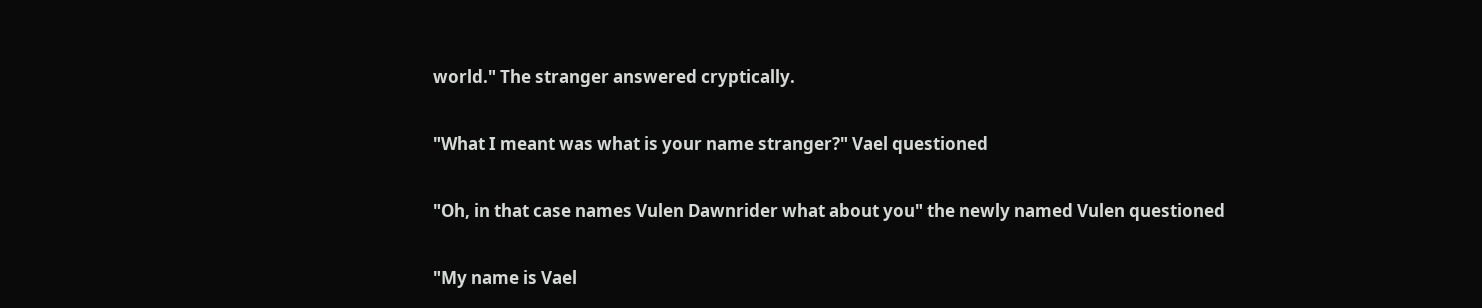world." The stranger answered cryptically.

"What I meant was what is your name stranger?" Vael questioned

"Oh, in that case names Vulen Dawnrider what about you" the newly named Vulen questioned

"My name is Vael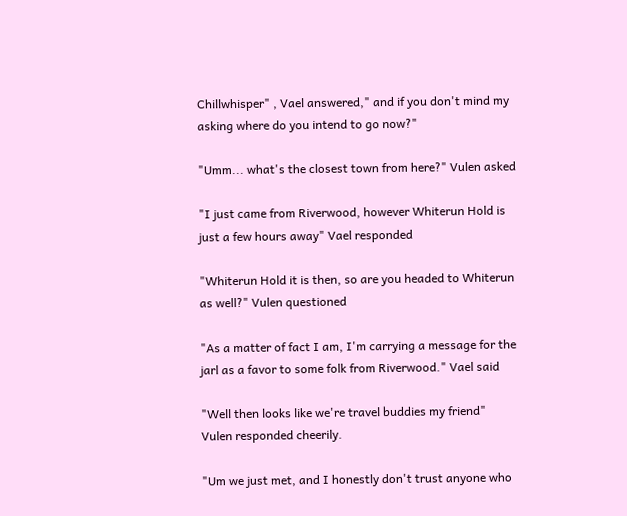Chillwhisper" , Vael answered," and if you don't mind my asking where do you intend to go now?"

"Umm... what's the closest town from here?" Vulen asked

"I just came from Riverwood, however Whiterun Hold is just a few hours away" Vael responded

"Whiterun Hold it is then, so are you headed to Whiterun as well?" Vulen questioned

"As a matter of fact I am, I'm carrying a message for the jarl as a favor to some folk from Riverwood." Vael said

"Well then looks like we're travel buddies my friend" Vulen responded cheerily.

"Um we just met, and I honestly don't trust anyone who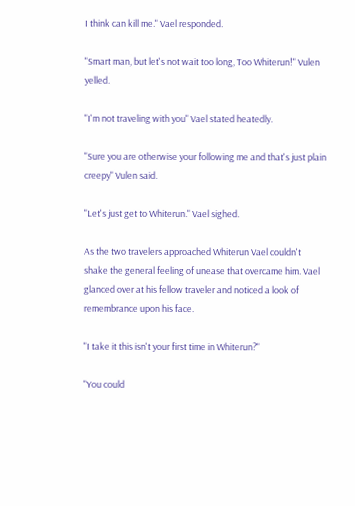I think can kill me." Vael responded.

"Smart man, but let's not wait too long, Too Whiterun!" Vulen yelled.

"I'm not traveling with you" Vael stated heatedly.

"Sure you are otherwise your following me and that's just plain creepy" Vulen said.

"Let's just get to Whiterun." Vael sighed.

As the two travelers approached Whiterun Vael couldn't shake the general feeling of unease that overcame him. Vael glanced over at his fellow traveler and noticed a look of remembrance upon his face.

"I take it this isn't your first time in Whiterun?"

"You could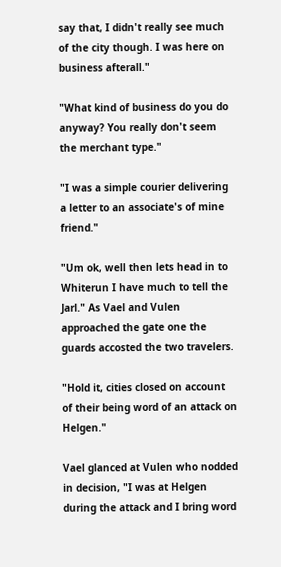say that, I didn't really see much of the city though. I was here on business afterall."

"What kind of business do you do anyway? You really don't seem the merchant type."

"I was a simple courier delivering a letter to an associate's of mine friend."

"Um ok, well then lets head in to Whiterun I have much to tell the Jarl." As Vael and Vulen approached the gate one the guards accosted the two travelers.

"Hold it, cities closed on account of their being word of an attack on Helgen."

Vael glanced at Vulen who nodded in decision, "I was at Helgen during the attack and I bring word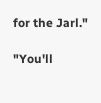for the Jarl."

"You'll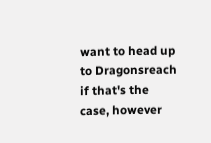want to head up to Dragonsreach if that's the case, however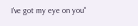I've got my eye on you"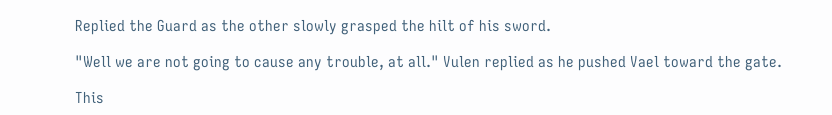Replied the Guard as the other slowly grasped the hilt of his sword.

"Well we are not going to cause any trouble, at all." Vulen replied as he pushed Vael toward the gate.

This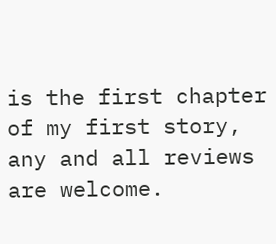is the first chapter of my first story, any and all reviews are welcome.